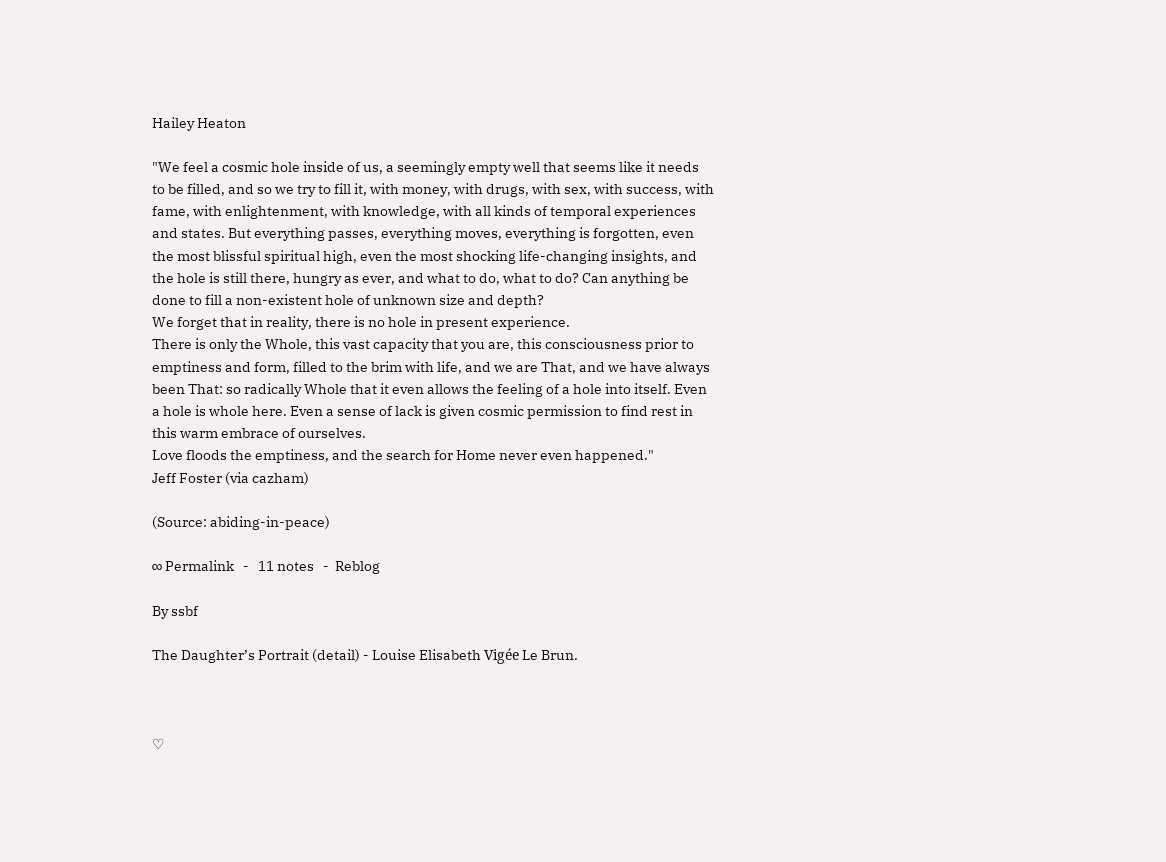Hailey Heaton

"We feel a cosmic hole inside of us, a seemingly empty well that seems like it needs to be filled, and so we try to fill it, with money, with drugs, with sex, with success, with fame, with enlightenment, with knowledge, with all kinds of temporal experiences and states. But everything passes, everything moves, everything is forgotten, even the most blissful spiritual high, even the most shocking life-changing insights, and the hole is still there, hungry as ever, and what to do, what to do? Can anything be done to fill a non-existent hole of unknown size and depth?
We forget that in reality, there is no hole in present experience.
There is only the Whole, this vast capacity that you are, this consciousness prior to emptiness and form, filled to the brim with life, and we are That, and we have always been That: so radically Whole that it even allows the feeling of a hole into itself. Even a hole is whole here. Even a sense of lack is given cosmic permission to find rest in this warm embrace of ourselves.
Love floods the emptiness, and the search for Home never even happened."
Jeff Foster (via cazham)

(Source: abiding-in-peace)

∞ Permalink   -   11 notes   -  Reblog

By ssbf

The Daughter’s Portrait (detail) - Louise Elisabeth Vigée Le Brun.



♡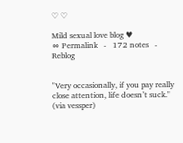♡ ♡

Mild sexual love blog ♥
∞ Permalink   -   172 notes   -  Reblog


"Very occasionally, if you pay really close attention, life doesn’t suck."
(via vessper)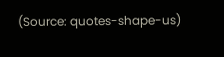(Source: quotes-shape-us)